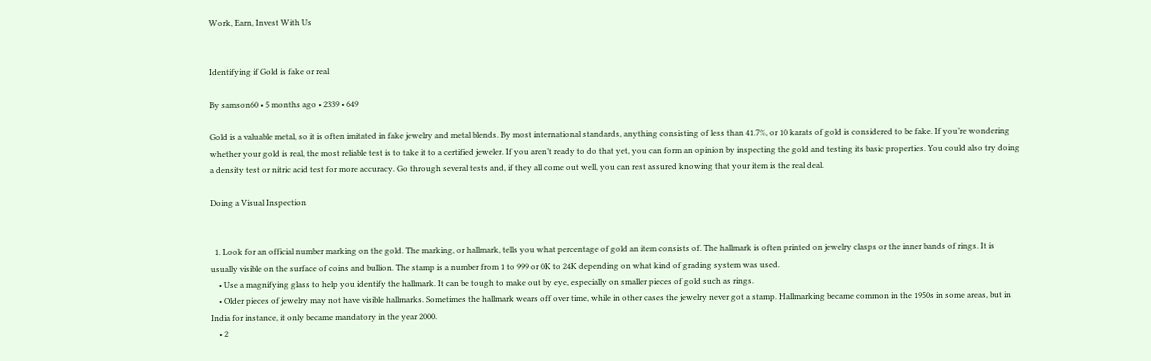Work, Earn, Invest With Us


Identifying if Gold is fake or real

By samson60 • 5 months ago • 2339 • 649

Gold is a valuable metal, so it is often imitated in fake jewelry and metal blends. By most international standards, anything consisting of less than 41.7%, or 10 karats of gold is considered to be fake. If you’re wondering whether your gold is real, the most reliable test is to take it to a certified jeweler. If you aren’t ready to do that yet, you can form an opinion by inspecting the gold and testing its basic properties. You could also try doing a density test or nitric acid test for more accuracy. Go through several tests and, if they all come out well, you can rest assured knowing that your item is the real deal.

Doing a Visual Inspection


  1. Look for an official number marking on the gold. The marking, or hallmark, tells you what percentage of gold an item consists of. The hallmark is often printed on jewelry clasps or the inner bands of rings. It is usually visible on the surface of coins and bullion. The stamp is a number from 1 to 999 or 0K to 24K depending on what kind of grading system was used.
    • Use a magnifying glass to help you identify the hallmark. It can be tough to make out by eye, especially on smaller pieces of gold such as rings.
    • Older pieces of jewelry may not have visible hallmarks. Sometimes the hallmark wears off over time, while in other cases the jewelry never got a stamp. Hallmarking became common in the 1950s in some areas, but in India for instance, it only became mandatory in the year 2000.
    • 2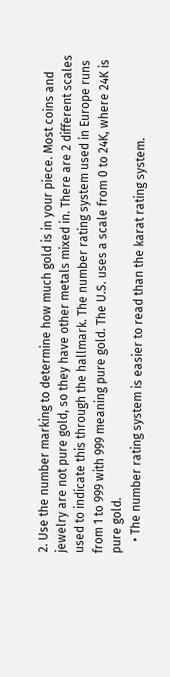2. Use the number marking to determine how much gold is in your piece. Most coins and jewelry are not pure gold, so they have other metals mixed in. There are 2 different scales used to indicate this through the hallmark. The number rating system used in Europe runs from 1 to 999 with 999 meaning pure gold. The U.S. uses a scale from 0 to 24K, where 24K is pure gold.
    • The number rating system is easier to read than the karat rating system.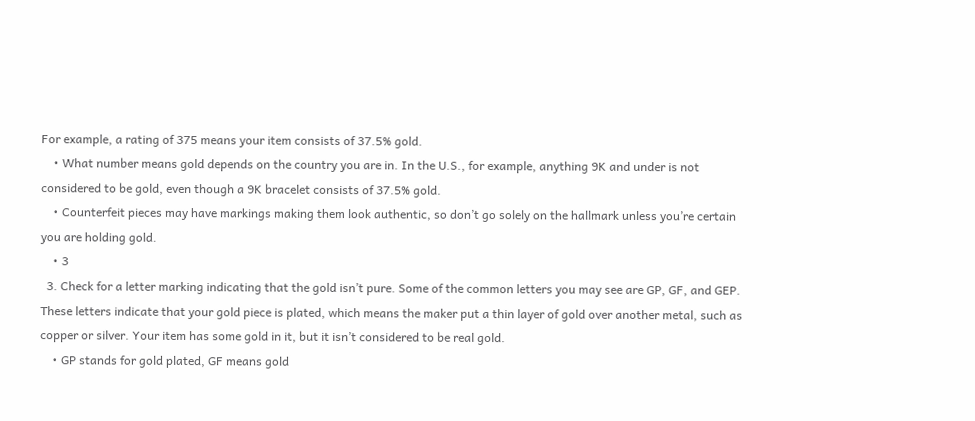For example, a rating of 375 means your item consists of 37.5% gold.
    • What number means gold depends on the country you are in. In the U.S., for example, anything 9K and under is not considered to be gold, even though a 9K bracelet consists of 37.5% gold.
    • Counterfeit pieces may have markings making them look authentic, so don’t go solely on the hallmark unless you’re certain you are holding gold.
    • 3
  3. Check for a letter marking indicating that the gold isn’t pure. Some of the common letters you may see are GP, GF, and GEP. These letters indicate that your gold piece is plated, which means the maker put a thin layer of gold over another metal, such as copper or silver. Your item has some gold in it, but it isn’t considered to be real gold.
    • GP stands for gold plated, GF means gold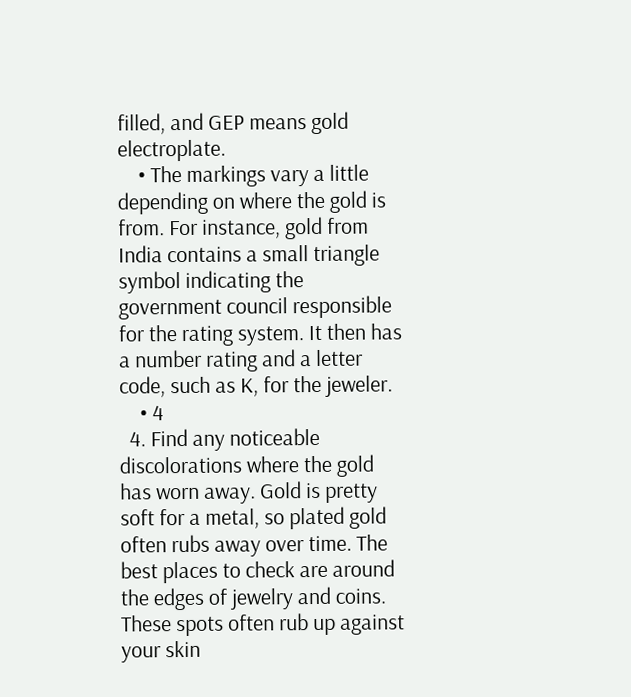filled, and GEP means gold electroplate.
    • The markings vary a little depending on where the gold is from. For instance, gold from India contains a small triangle symbol indicating the government council responsible for the rating system. It then has a number rating and a letter code, such as K, for the jeweler.
    • 4
  4. Find any noticeable discolorations where the gold has worn away. Gold is pretty soft for a metal, so plated gold often rubs away over time. The best places to check are around the edges of jewelry and coins. These spots often rub up against your skin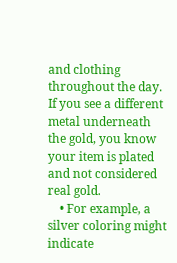and clothing throughout the day. If you see a different metal underneath the gold, you know your item is plated and not considered real gold.
    • For example, a silver coloring might indicate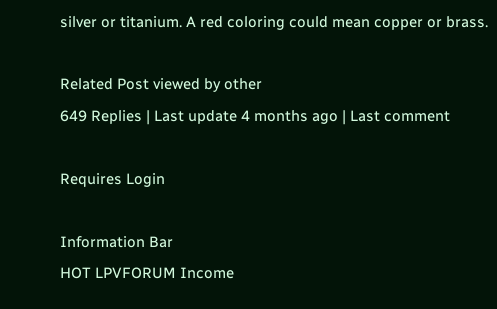silver or titanium. A red coloring could mean copper or brass.

Related Post viewed by other
649 Replies | Last update 4 months ago | Last comment

Requires Login

Information Bar
HOT LPVFORUM Income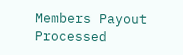Members Payout Processed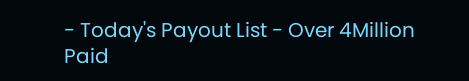- Today's Payout List - Over 4Million Paid